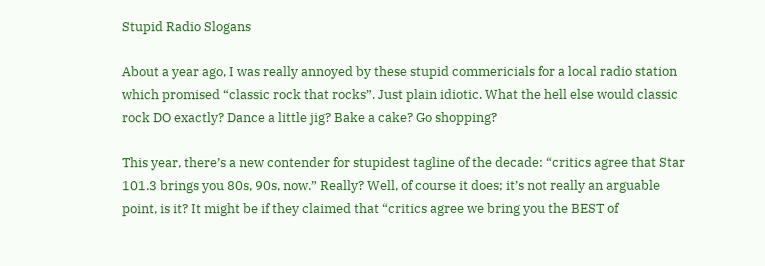Stupid Radio Slogans

About a year ago, I was really annoyed by these stupid commericials for a local radio station which promised “classic rock that rocks”. Just plain idiotic. What the hell else would classic rock DO exactly? Dance a little jig? Bake a cake? Go shopping?

This year, there’s a new contender for stupidest tagline of the decade: “critics agree that Star 101.3 brings you 80s, 90s, now.” Really? Well, of course it does; it’s not really an arguable point, is it? It might be if they claimed that “critics agree we bring you the BEST of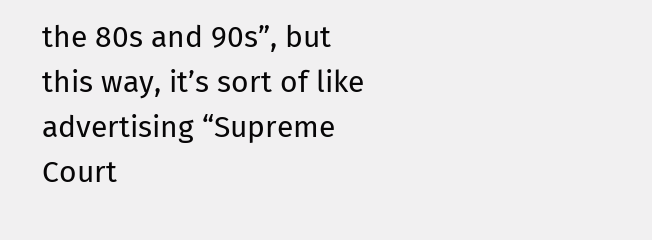the 80s and 90s”, but this way, it’s sort of like advertising “Supreme Court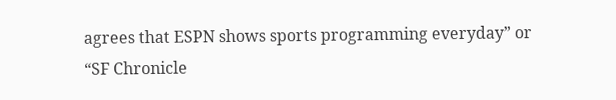agrees that ESPN shows sports programming everyday” or “SF Chronicle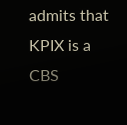admits that KPIX is a CBS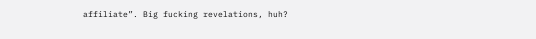affiliate”. Big fucking revelations, huh?